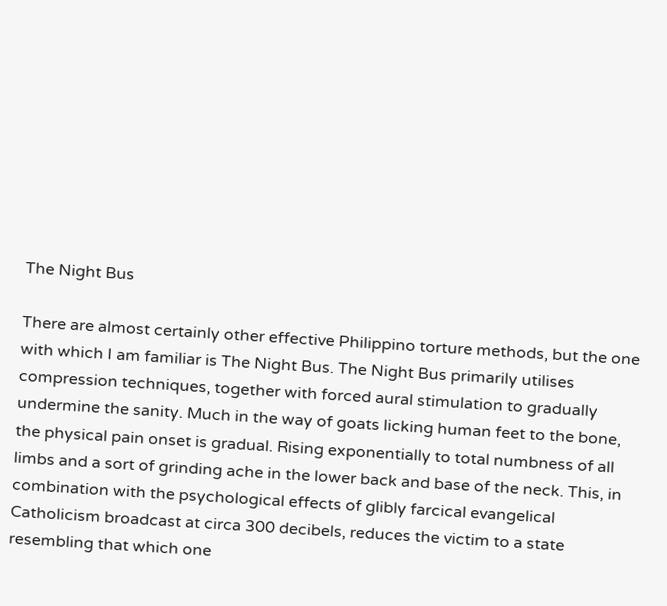The Night Bus

There are almost certainly other effective Philippino torture methods, but the one with which I am familiar is The Night Bus. The Night Bus primarily utilises compression techniques, together with forced aural stimulation to gradually undermine the sanity. Much in the way of goats licking human feet to the bone, the physical pain onset is gradual. Rising exponentially to total numbness of all limbs and a sort of grinding ache in the lower back and base of the neck. This, in combination with the psychological effects of glibly farcical evangelical Catholicism broadcast at circa 300 decibels, reduces the victim to a state resembling that which one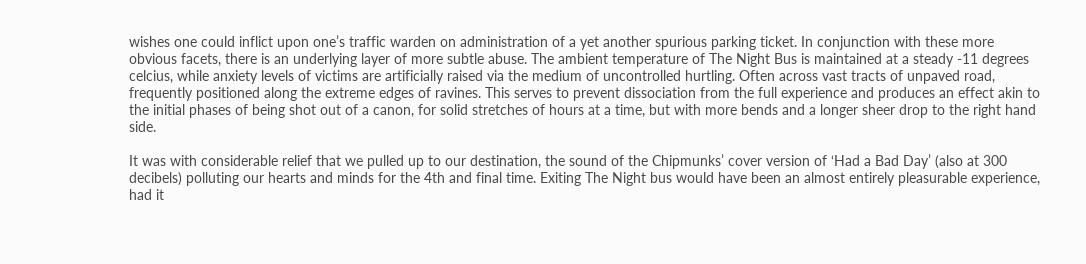wishes one could inflict upon one’s traffic warden on administration of a yet another spurious parking ticket. In conjunction with these more obvious facets, there is an underlying layer of more subtle abuse. The ambient temperature of The Night Bus is maintained at a steady -11 degrees celcius, while anxiety levels of victims are artificially raised via the medium of uncontrolled hurtling. Often across vast tracts of unpaved road, frequently positioned along the extreme edges of ravines. This serves to prevent dissociation from the full experience and produces an effect akin to the initial phases of being shot out of a canon, for solid stretches of hours at a time, but with more bends and a longer sheer drop to the right hand side.

It was with considerable relief that we pulled up to our destination, the sound of the Chipmunks’ cover version of ‘Had a Bad Day’ (also at 300 decibels) polluting our hearts and minds for the 4th and final time. Exiting The Night bus would have been an almost entirely pleasurable experience, had it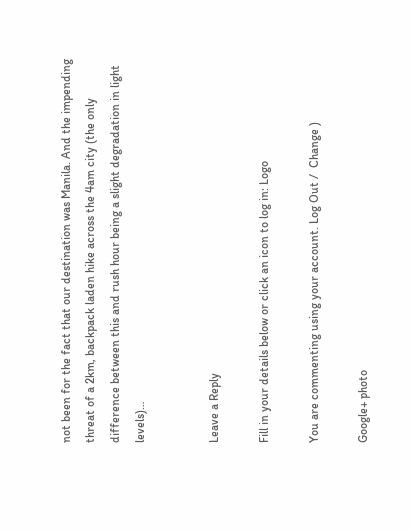not been for the fact that our destination was Manila. And the impending threat of a 2km, backpack laden hike across the 4am city (the only difference between this and rush hour being a slight degradation in light levels)…


Leave a Reply

Fill in your details below or click an icon to log in: Logo

You are commenting using your account. Log Out /  Change )

Google+ photo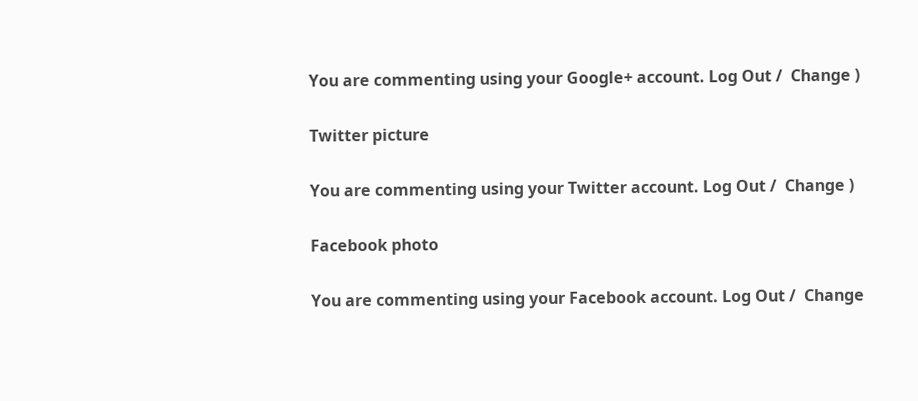You are commenting using your Google+ account. Log Out /  Change )

Twitter picture

You are commenting using your Twitter account. Log Out /  Change )

Facebook photo

You are commenting using your Facebook account. Log Out /  Change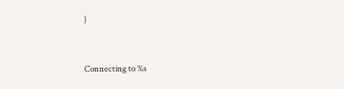)


Connecting to %s